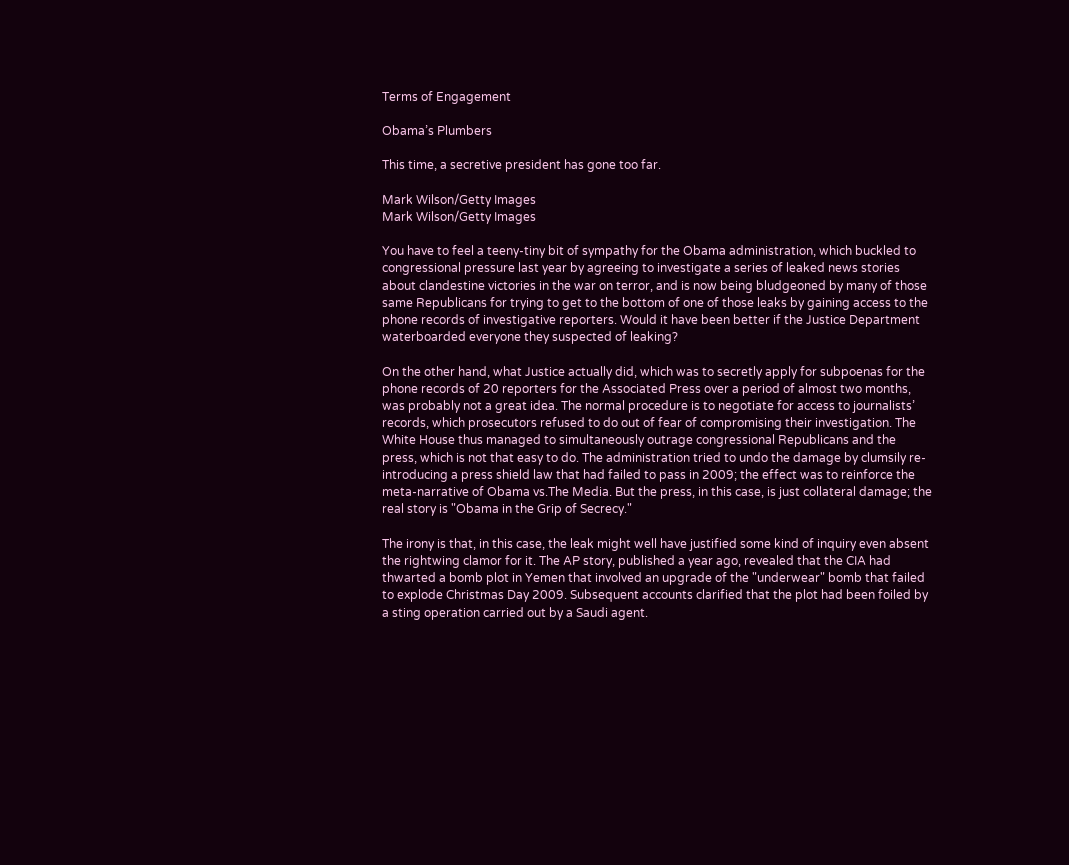Terms of Engagement

Obama’s Plumbers

This time, a secretive president has gone too far.

Mark Wilson/Getty Images
Mark Wilson/Getty Images

You have to feel a teeny-tiny bit of sympathy for the Obama administration, which buckled to congressional pressure last year by agreeing to investigate a series of leaked news stories about clandestine victories in the war on terror, and is now being bludgeoned by many of those same Republicans for trying to get to the bottom of one of those leaks by gaining access to the phone records of investigative reporters. Would it have been better if the Justice Department waterboarded everyone they suspected of leaking?

On the other hand, what Justice actually did, which was to secretly apply for subpoenas for the phone records of 20 reporters for the Associated Press over a period of almost two months, was probably not a great idea. The normal procedure is to negotiate for access to journalists’ records, which prosecutors refused to do out of fear of compromising their investigation. The White House thus managed to simultaneously outrage congressional Republicans and the press, which is not that easy to do. The administration tried to undo the damage by clumsily re-introducing a press shield law that had failed to pass in 2009; the effect was to reinforce the meta-narrative of Obama vs.The Media. But the press, in this case, is just collateral damage; the real story is "Obama in the Grip of Secrecy."

The irony is that, in this case, the leak might well have justified some kind of inquiry even absent the rightwing clamor for it. The AP story, published a year ago, revealed that the CIA had thwarted a bomb plot in Yemen that involved an upgrade of the "underwear" bomb that failed to explode Christmas Day 2009. Subsequent accounts clarified that the plot had been foiled by a sting operation carried out by a Saudi agent.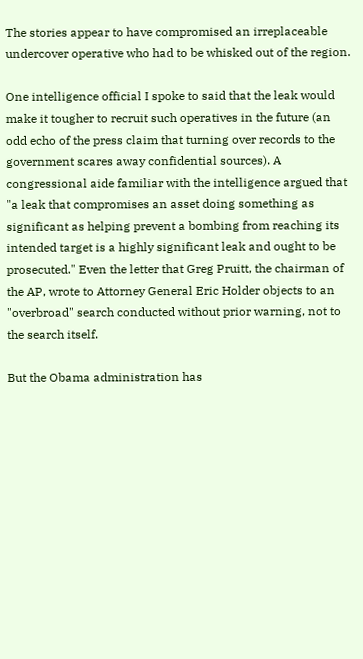The stories appear to have compromised an irreplaceable undercover operative who had to be whisked out of the region.

One intelligence official I spoke to said that the leak would make it tougher to recruit such operatives in the future (an odd echo of the press claim that turning over records to the government scares away confidential sources). A congressional aide familiar with the intelligence argued that "a leak that compromises an asset doing something as significant as helping prevent a bombing from reaching its intended target is a highly significant leak and ought to be prosecuted." Even the letter that Greg Pruitt, the chairman of the AP, wrote to Attorney General Eric Holder objects to an "overbroad" search conducted without prior warning, not to the search itself.

But the Obama administration has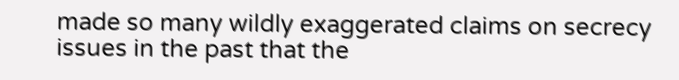made so many wildly exaggerated claims on secrecy issues in the past that the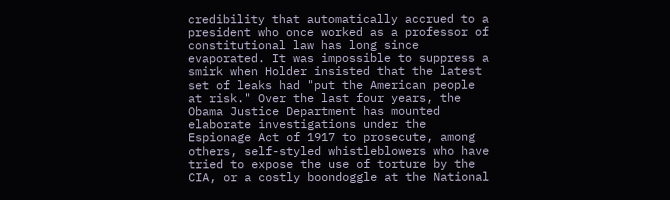credibility that automatically accrued to a president who once worked as a professor of constitutional law has long since evaporated. It was impossible to suppress a smirk when Holder insisted that the latest set of leaks had "put the American people at risk." Over the last four years, the Obama Justice Department has mounted elaborate investigations under the Espionage Act of 1917 to prosecute, among others, self-styled whistleblowers who have tried to expose the use of torture by the CIA, or a costly boondoggle at the National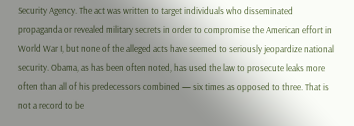Security Agency. The act was written to target individuals who disseminated propaganda or revealed military secrets in order to compromise the American effort in World War I, but none of the alleged acts have seemed to seriously jeopardize national security. Obama, as has been often noted, has used the law to prosecute leaks more often than all of his predecessors combined — six times as opposed to three. That is not a record to be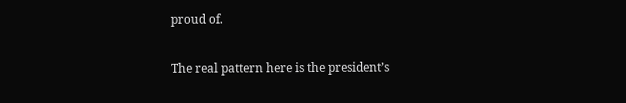proud of.

The real pattern here is the president’s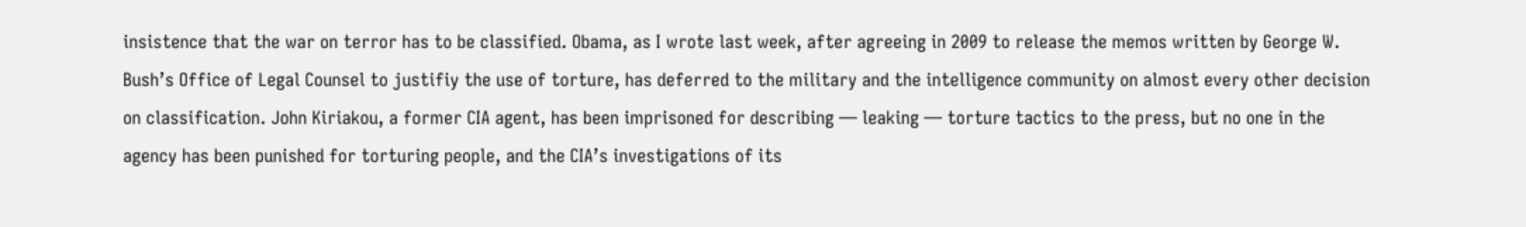insistence that the war on terror has to be classified. Obama, as I wrote last week, after agreeing in 2009 to release the memos written by George W. Bush’s Office of Legal Counsel to justifiy the use of torture, has deferred to the military and the intelligence community on almost every other decision on classification. John Kiriakou, a former CIA agent, has been imprisoned for describing — leaking — torture tactics to the press, but no one in the agency has been punished for torturing people, and the CIA’s investigations of its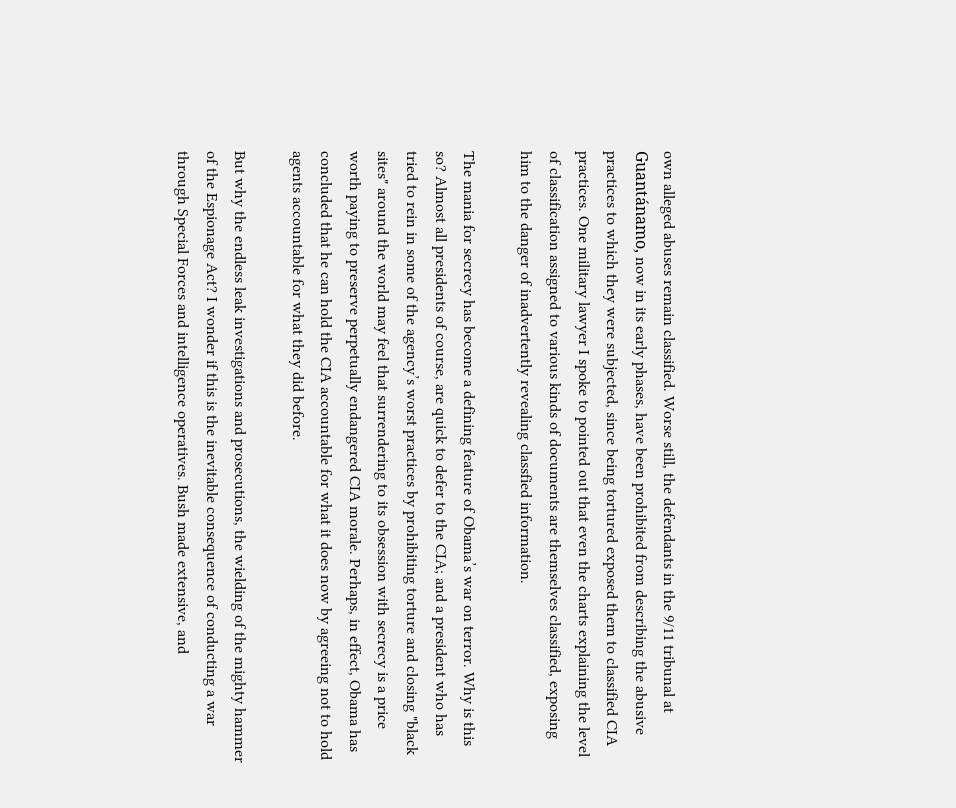own alleged abuses remain classified. Worse still, the defendants in the 9/11 tribunal at Guantánamo, now in its early phases, have been prohibited from describing the abusive practices to which they were subjected, since being tortured exposed them to classified CIA practices. One military lawyer I spoke to pointed out that even the charts explaining the level of classification assigned to various kinds of documents are themselves classified, exposing him to the danger of inadvertently revealing classfied information.

The mania for secrecy has become a defining feature of Obama’s war on terror. Why is this so? Almost all presidents of course, are quick to defer to the CIA; and a president who has tried to rein in some of the agency’s worst practices by prohibiting torture and closing "black sites" around the world may feel that surrendering to its obsession with secrecy is a price worth paying to preserve perpetually endangered CIA morale. Perhaps, in effect, Obama has concluded that he can hold the CIA accountable for what it does now by agreeing not to hold agents accountable for what they did before.

But why the endless leak investigations and prosecutions, the wielding of the mighty hammer of the Espionage Act? I wonder if this is the inevitable consequence of conducting a war through Special Forces and intelligence operatives. Bush made extensive, and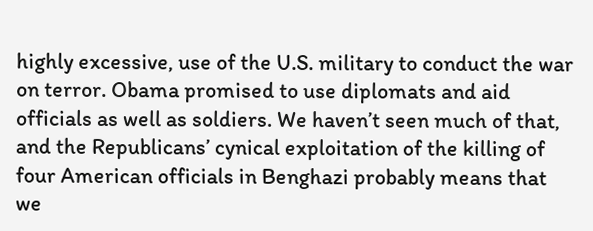highly excessive, use of the U.S. military to conduct the war on terror. Obama promised to use diplomats and aid officials as well as soldiers. We haven’t seen much of that, and the Republicans’ cynical exploitation of the killing of four American officials in Benghazi probably means that we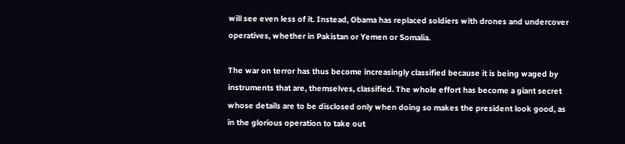will see even less of it. Instead, Obama has replaced soldiers with drones and undercover operatives, whether in Pakistan or Yemen or Somalia.

The war on terror has thus become increasingly classified because it is being waged by instruments that are, themselves, classified. The whole effort has become a giant secret whose details are to be disclosed only when doing so makes the president look good, as in the glorious operation to take out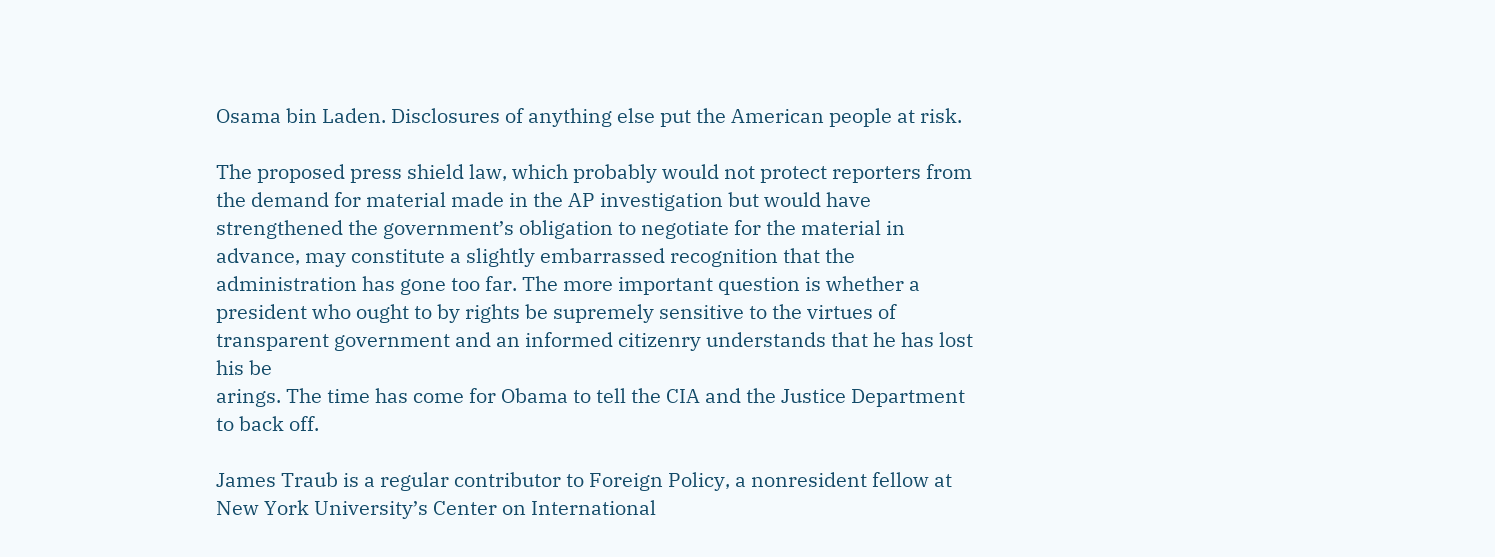Osama bin Laden. Disclosures of anything else put the American people at risk.

The proposed press shield law, which probably would not protect reporters from the demand for material made in the AP investigation but would have strengthened the government’s obligation to negotiate for the material in advance, may constitute a slightly embarrassed recognition that the administration has gone too far. The more important question is whether a president who ought to by rights be supremely sensitive to the virtues of transparent government and an informed citizenry understands that he has lost his be
arings. The time has come for Obama to tell the CIA and the Justice Department to back off.

James Traub is a regular contributor to Foreign Policy, a nonresident fellow at New York University’s Center on International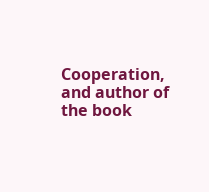Cooperation, and author of the book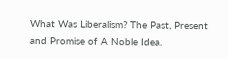What Was Liberalism? The Past, Present and Promise of A Noble Idea.